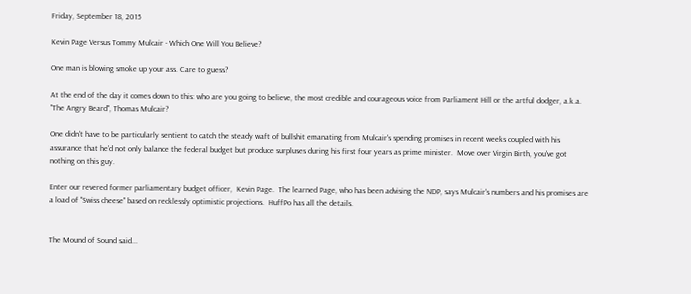Friday, September 18, 2015

Kevin Page Versus Tommy Mulcair - Which One Will You Believe?

One man is blowing smoke up your ass. Care to guess?

At the end of the day it comes down to this: who are you going to believe, the most credible and courageous voice from Parliament Hill or the artful dodger, a.k.a. "The Angry Beard", Thomas Mulcair?

One didn't have to be particularly sentient to catch the steady waft of bullshit emanating from Mulcair's spending promises in recent weeks coupled with his assurance that he'd not only balance the federal budget but produce surpluses during his first four years as prime minister.  Move over Virgin Birth, you've got nothing on this guy.

Enter our revered former parliamentary budget officer,  Kevin Page.  The learned Page, who has been advising the NDP, says Mulcair's numbers and his promises are a load of "Swiss cheese" based on recklessly optimistic projections.  HuffPo has all the details.


The Mound of Sound said...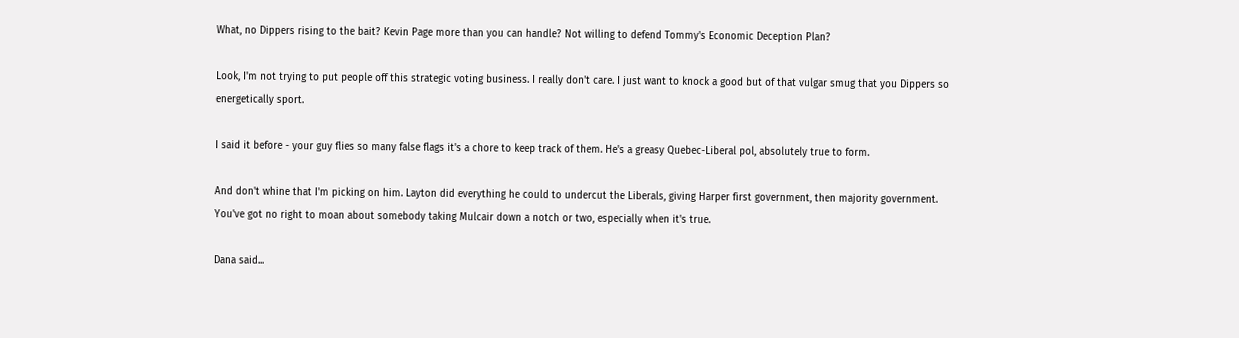What, no Dippers rising to the bait? Kevin Page more than you can handle? Not willing to defend Tommy's Economic Deception Plan?

Look, I'm not trying to put people off this strategic voting business. I really don't care. I just want to knock a good but of that vulgar smug that you Dippers so energetically sport.

I said it before - your guy flies so many false flags it's a chore to keep track of them. He's a greasy Quebec-Liberal pol, absolutely true to form.

And don't whine that I'm picking on him. Layton did everything he could to undercut the Liberals, giving Harper first government, then majority government. You've got no right to moan about somebody taking Mulcair down a notch or two, especially when it's true.

Dana said...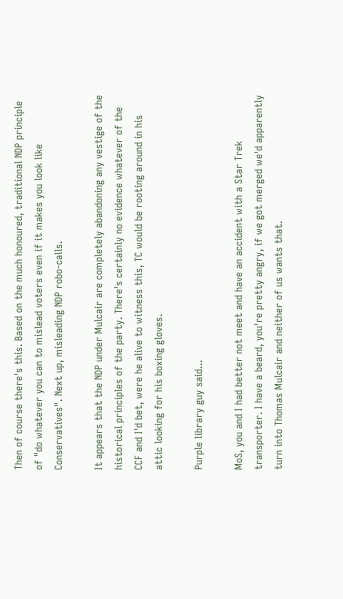Then of course there's this. Based on the much honoured, traditional NDP principle of "do whatever you can to mislead voters even if it makes you look like Conservatives". Next up, misleading NDP robo-calls.

It appears that the NDP under Mulcair are completely abandoning any vestige of the historical principles of the party. There's certainly no evidence whatever of the CCF and I'd bet, were he alive to witness this, TC would be rooting around in his attic looking for his boxing gloves.

Purple library guy said...

MoS, you and I had better not meet and have an accident with a Star Trek transporter. I have a beard, you're pretty angry, if we got merged we'd apparently turn into Thomas Mulcair and neither of us wants that.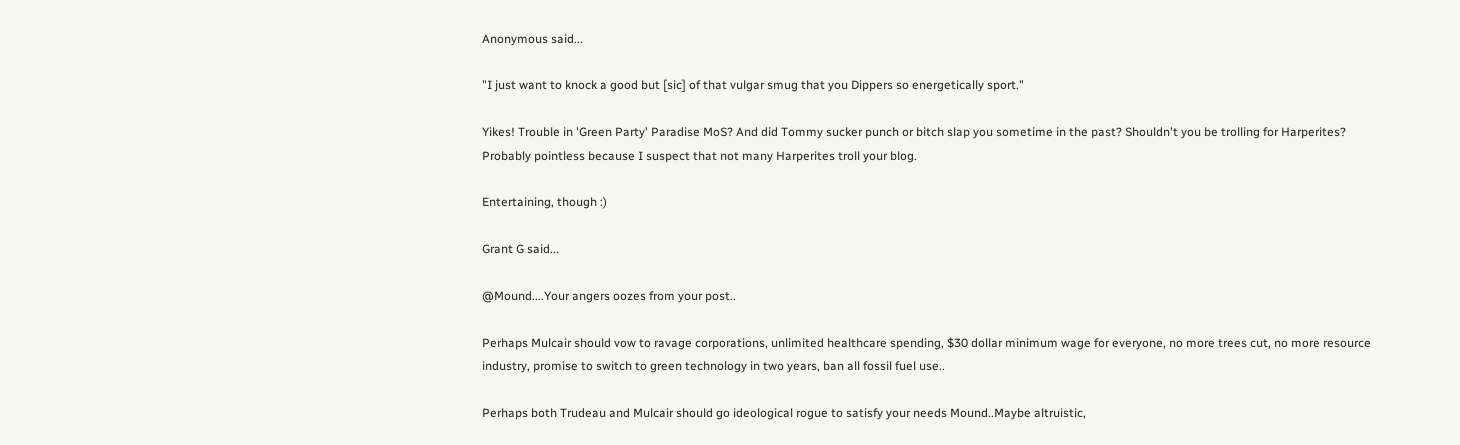Anonymous said...

"I just want to knock a good but [sic] of that vulgar smug that you Dippers so energetically sport."

Yikes! Trouble in 'Green Party' Paradise MoS? And did Tommy sucker punch or bitch slap you sometime in the past? Shouldn't you be trolling for Harperites? Probably pointless because I suspect that not many Harperites troll your blog.

Entertaining, though :)

Grant G said...

@Mound....Your angers oozes from your post..

Perhaps Mulcair should vow to ravage corporations, unlimited healthcare spending, $30 dollar minimum wage for everyone, no more trees cut, no more resource industry, promise to switch to green technology in two years, ban all fossil fuel use..

Perhaps both Trudeau and Mulcair should go ideological rogue to satisfy your needs Mound..Maybe altruistic,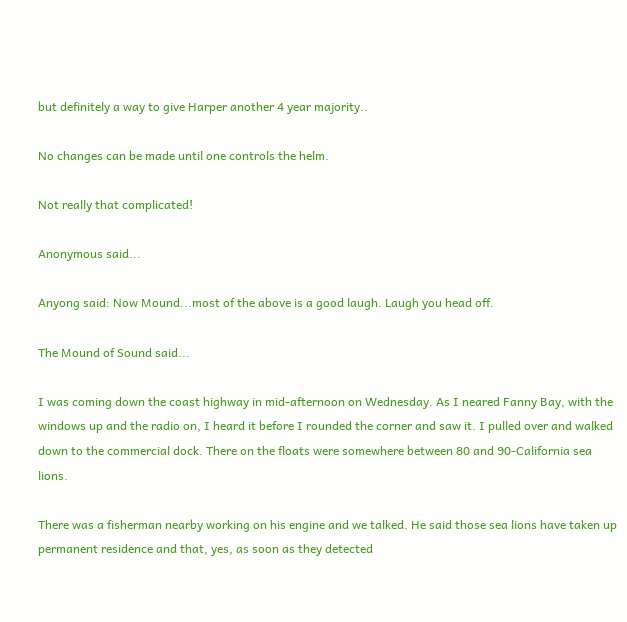but definitely a way to give Harper another 4 year majority..

No changes can be made until one controls the helm.

Not really that complicated!

Anonymous said...

Anyong said: Now Mound...most of the above is a good laugh. Laugh you head off.

The Mound of Sound said...

I was coming down the coast highway in mid-afternoon on Wednesday. As I neared Fanny Bay, with the windows up and the radio on, I heard it before I rounded the corner and saw it. I pulled over and walked down to the commercial dock. There on the floats were somewhere between 80 and 90-California sea lions.

There was a fisherman nearby working on his engine and we talked. He said those sea lions have taken up permanent residence and that, yes, as soon as they detected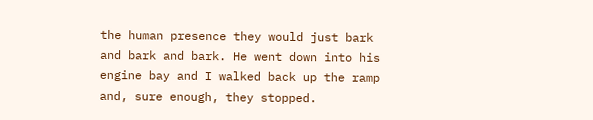the human presence they would just bark and bark and bark. He went down into his engine bay and I walked back up the ramp and, sure enough, they stopped.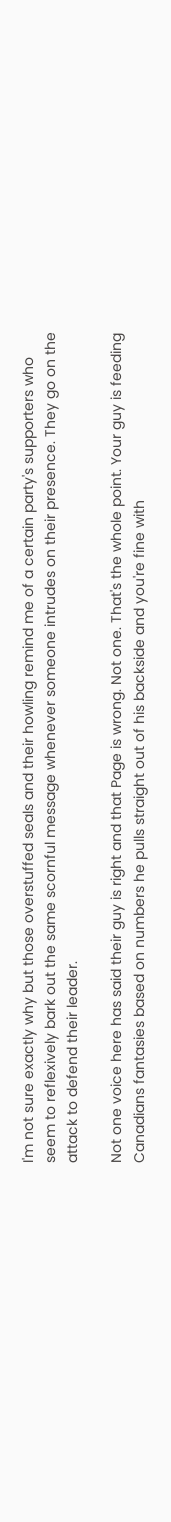I'm not sure exactly why but those overstuffed seals and their howling remind me of a certain party's supporters who seem to reflexively bark out the same scornful message whenever someone intrudes on their presence. They go on the attack to defend their leader.

Not one voice here has said their guy is right and that Page is wrong. Not one. That's the whole point. Your guy is feeding Canadians fantasies based on numbers he pulls straight out of his backside and you're fine with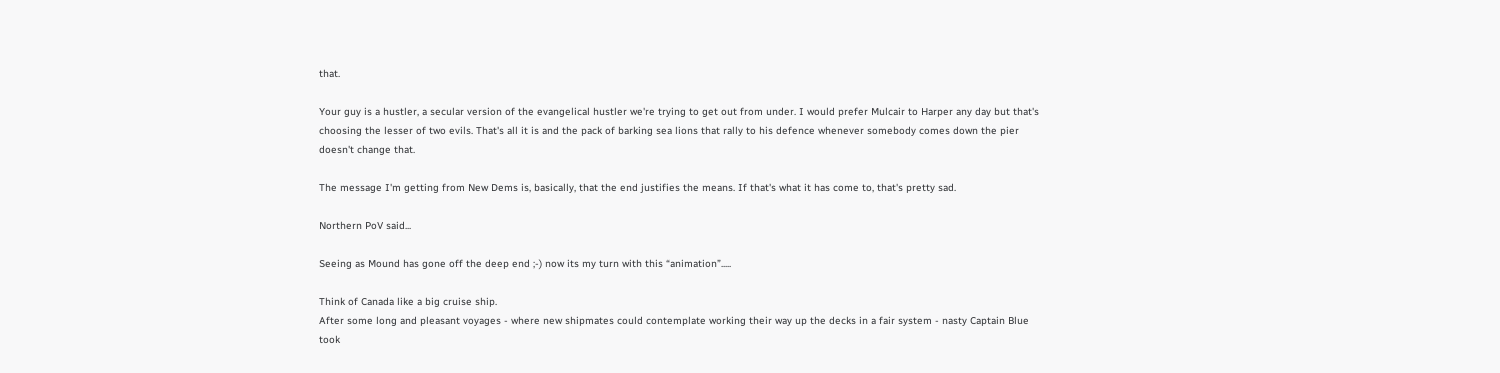that.

Your guy is a hustler, a secular version of the evangelical hustler we're trying to get out from under. I would prefer Mulcair to Harper any day but that's choosing the lesser of two evils. That's all it is and the pack of barking sea lions that rally to his defence whenever somebody comes down the pier doesn't change that.

The message I'm getting from New Dems is, basically, that the end justifies the means. If that's what it has come to, that's pretty sad.

Northern PoV said...

Seeing as Mound has gone off the deep end ;-) now its my turn with this “animation”.....

Think of Canada like a big cruise ship.
After some long and pleasant voyages - where new shipmates could contemplate working their way up the decks in a fair system - nasty Captain Blue took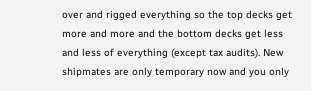over and rigged everything so the top decks get more and more and the bottom decks get less and less of everything (except tax audits). New shipmates are only temporary now and you only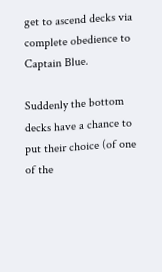get to ascend decks via complete obedience to Captain Blue.

Suddenly the bottom decks have a chance to put their choice (of one of the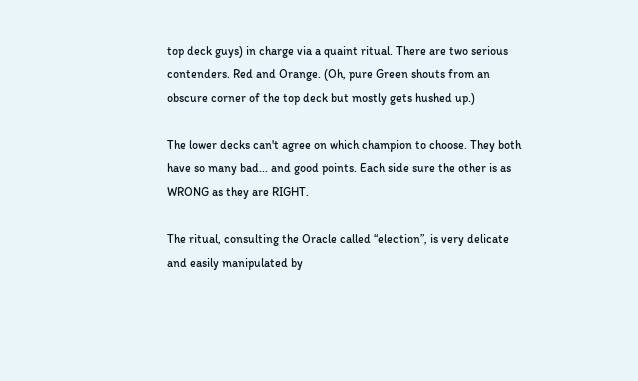top deck guys) in charge via a quaint ritual. There are two serious contenders. Red and Orange. (Oh, pure Green shouts from an obscure corner of the top deck but mostly gets hushed up.)

The lower decks can't agree on which champion to choose. They both have so many bad... and good points. Each side sure the other is as WRONG as they are RIGHT.

The ritual, consulting the Oracle called “election”, is very delicate and easily manipulated by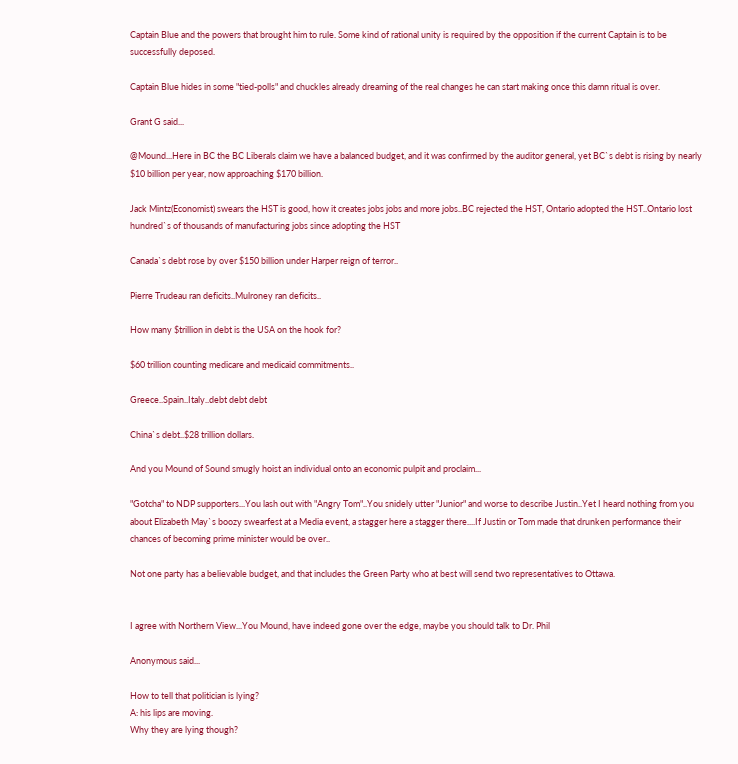Captain Blue and the powers that brought him to rule. Some kind of rational unity is required by the opposition if the current Captain is to be successfully deposed.

Captain Blue hides in some "tied-polls" and chuckles already dreaming of the real changes he can start making once this damn ritual is over.

Grant G said...

@Mound...Here in BC the BC Liberals claim we have a balanced budget, and it was confirmed by the auditor general, yet BC`s debt is rising by nearly $10 billion per year, now approaching $170 billion.

Jack Mintz(Economist) swears the HST is good, how it creates jobs jobs and more jobs..BC rejected the HST, Ontario adopted the HST..Ontario lost hundred`s of thousands of manufacturing jobs since adopting the HST

Canada`s debt rose by over $150 billion under Harper reign of terror..

Pierre Trudeau ran deficits..Mulroney ran deficits..

How many $trillion in debt is the USA on the hook for?

$60 trillion counting medicare and medicaid commitments..

Greece..Spain..Italy..debt debt debt

China`s debt..$28 trillion dollars.

And you Mound of Sound smugly hoist an individual onto an economic pulpit and proclaim...

"Gotcha" to NDP supporters...You lash out with "Angry Tom"..You snidely utter "Junior" and worse to describe Justin..Yet I heard nothing from you about Elizabeth May`s boozy swearfest at a Media event, a stagger here a stagger there....If Justin or Tom made that drunken performance their chances of becoming prime minister would be over..

Not one party has a believable budget, and that includes the Green Party who at best will send two representatives to Ottawa.


I agree with Northern View...You Mound, have indeed gone over the edge, maybe you should talk to Dr. Phil

Anonymous said...

How to tell that politician is lying?
A: his lips are moving.
Why they are lying though?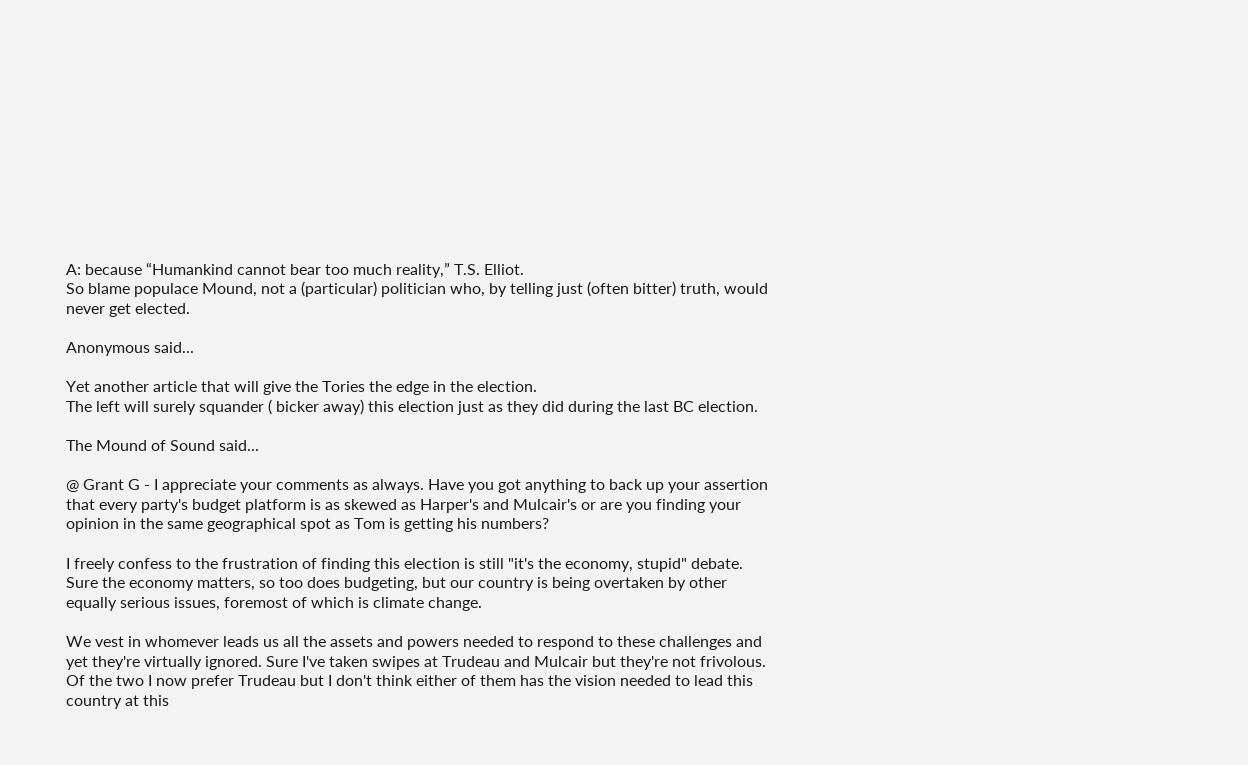A: because “Humankind cannot bear too much reality,” T.S. Elliot.
So blame populace Mound, not a (particular) politician who, by telling just (often bitter) truth, would never get elected.

Anonymous said...

Yet another article that will give the Tories the edge in the election.
The left will surely squander ( bicker away) this election just as they did during the last BC election.

The Mound of Sound said...

@ Grant G - I appreciate your comments as always. Have you got anything to back up your assertion that every party's budget platform is as skewed as Harper's and Mulcair's or are you finding your opinion in the same geographical spot as Tom is getting his numbers?

I freely confess to the frustration of finding this election is still "it's the economy, stupid" debate. Sure the economy matters, so too does budgeting, but our country is being overtaken by other equally serious issues, foremost of which is climate change.

We vest in whomever leads us all the assets and powers needed to respond to these challenges and yet they're virtually ignored. Sure I've taken swipes at Trudeau and Mulcair but they're not frivolous. Of the two I now prefer Trudeau but I don't think either of them has the vision needed to lead this country at this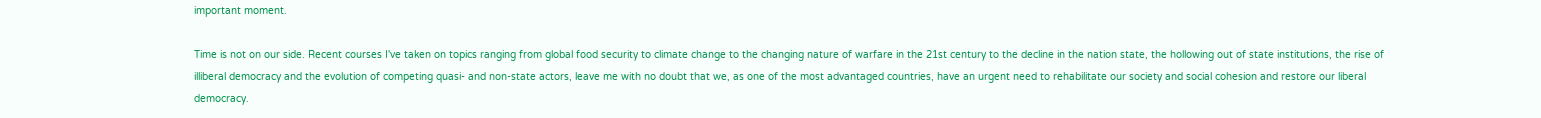important moment.

Time is not on our side. Recent courses I've taken on topics ranging from global food security to climate change to the changing nature of warfare in the 21st century to the decline in the nation state, the hollowing out of state institutions, the rise of illiberal democracy and the evolution of competing quasi- and non-state actors, leave me with no doubt that we, as one of the most advantaged countries, have an urgent need to rehabilitate our society and social cohesion and restore our liberal democracy.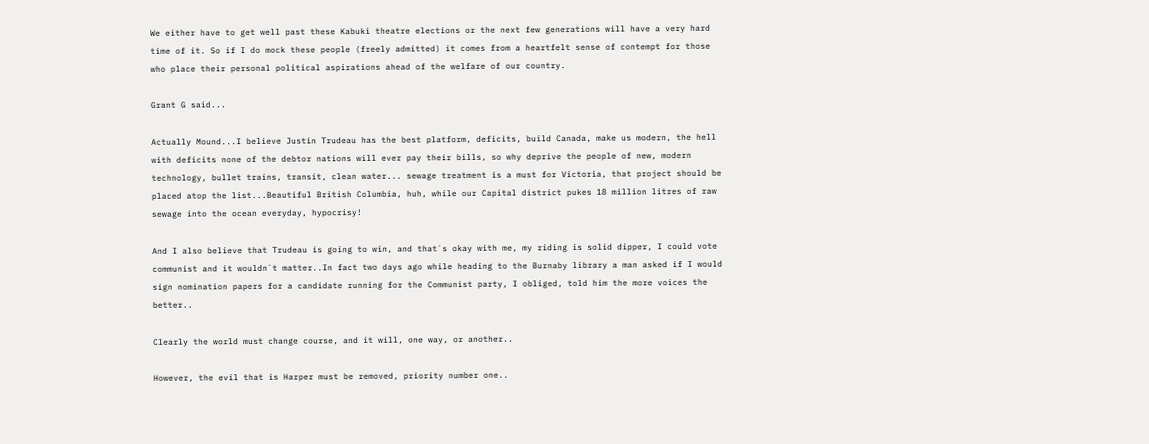We either have to get well past these Kabuki theatre elections or the next few generations will have a very hard time of it. So if I do mock these people (freely admitted) it comes from a heartfelt sense of contempt for those who place their personal political aspirations ahead of the welfare of our country.

Grant G said...

Actually Mound...I believe Justin Trudeau has the best platform, deficits, build Canada, make us modern, the hell with deficits none of the debtor nations will ever pay their bills, so why deprive the people of new, modern technology, bullet trains, transit, clean water... sewage treatment is a must for Victoria, that project should be placed atop the list...Beautiful British Columbia, huh, while our Capital district pukes 18 million litres of raw sewage into the ocean everyday, hypocrisy!

And I also believe that Trudeau is going to win, and that`s okay with me, my riding is solid dipper, I could vote communist and it wouldn`t matter..In fact two days ago while heading to the Burnaby library a man asked if I would sign nomination papers for a candidate running for the Communist party, I obliged, told him the more voices the better..

Clearly the world must change course, and it will, one way, or another..

However, the evil that is Harper must be removed, priority number one..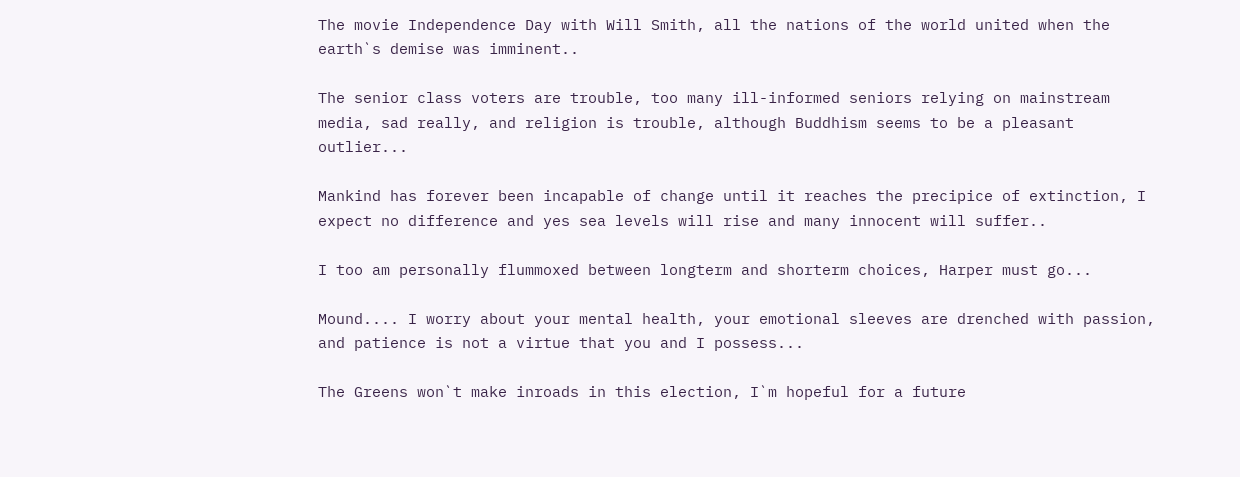The movie Independence Day with Will Smith, all the nations of the world united when the earth`s demise was imminent..

The senior class voters are trouble, too many ill-informed seniors relying on mainstream media, sad really, and religion is trouble, although Buddhism seems to be a pleasant outlier...

Mankind has forever been incapable of change until it reaches the precipice of extinction, I expect no difference and yes sea levels will rise and many innocent will suffer..

I too am personally flummoxed between longterm and shorterm choices, Harper must go...

Mound.... I worry about your mental health, your emotional sleeves are drenched with passion, and patience is not a virtue that you and I possess...

The Greens won`t make inroads in this election, I`m hopeful for a future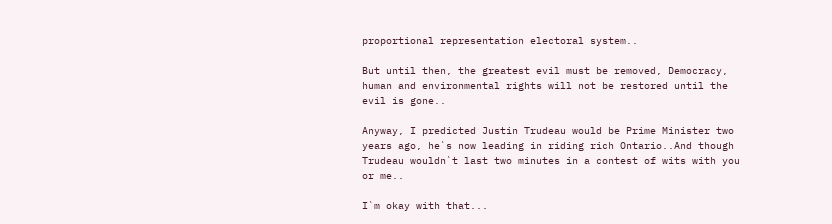proportional representation electoral system..

But until then, the greatest evil must be removed, Democracy, human and environmental rights will not be restored until the evil is gone..

Anyway, I predicted Justin Trudeau would be Prime Minister two years ago, he`s now leading in riding rich Ontario..And though Trudeau wouldn`t last two minutes in a contest of wits with you or me..

I`m okay with that...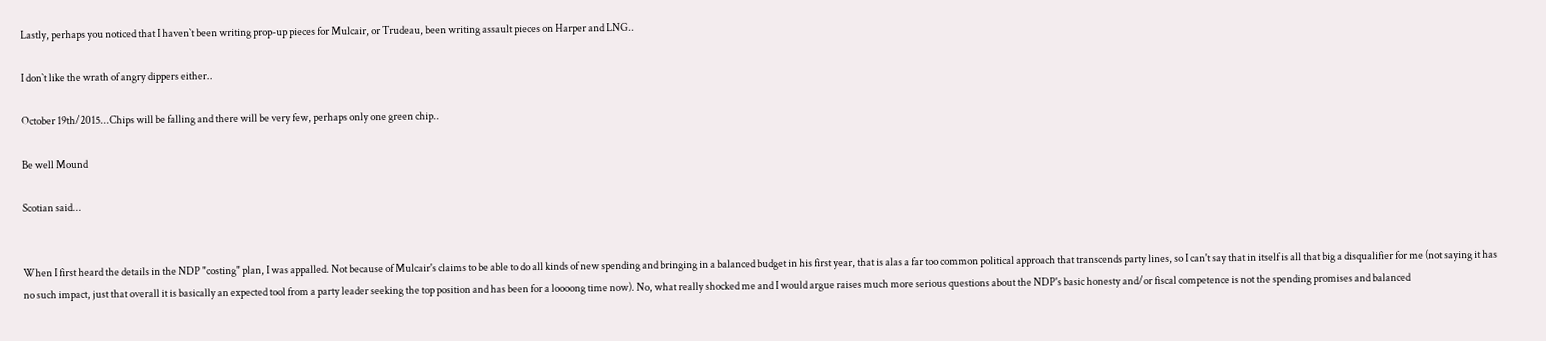Lastly, perhaps you noticed that I haven`t been writing prop-up pieces for Mulcair, or Trudeau, been writing assault pieces on Harper and LNG..

I don`t like the wrath of angry dippers either..

October 19th/2015...Chips will be falling and there will be very few, perhaps only one green chip..

Be well Mound

Scotian said...


When I first heard the details in the NDP "costing" plan, I was appalled. Not because of Mulcair's claims to be able to do all kinds of new spending and bringing in a balanced budget in his first year, that is alas a far too common political approach that transcends party lines, so I can't say that in itself is all that big a disqualifier for me (not saying it has no such impact, just that overall it is basically an expected tool from a party leader seeking the top position and has been for a loooong time now). No, what really shocked me and I would argue raises much more serious questions about the NDP's basic honesty and/or fiscal competence is not the spending promises and balanced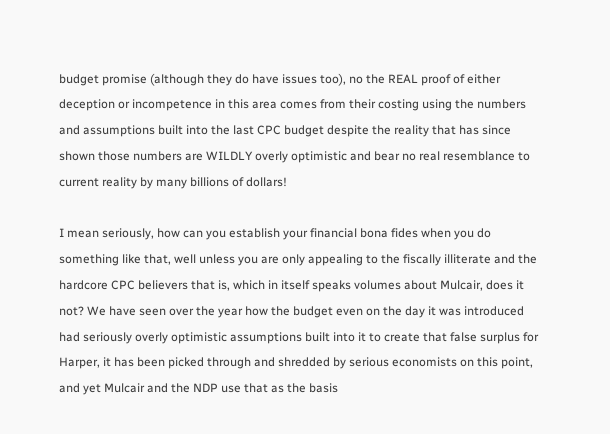budget promise (although they do have issues too), no the REAL proof of either deception or incompetence in this area comes from their costing using the numbers and assumptions built into the last CPC budget despite the reality that has since shown those numbers are WILDLY overly optimistic and bear no real resemblance to current reality by many billions of dollars!

I mean seriously, how can you establish your financial bona fides when you do something like that, well unless you are only appealing to the fiscally illiterate and the hardcore CPC believers that is, which in itself speaks volumes about Mulcair, does it not? We have seen over the year how the budget even on the day it was introduced had seriously overly optimistic assumptions built into it to create that false surplus for Harper, it has been picked through and shredded by serious economists on this point, and yet Mulcair and the NDP use that as the basis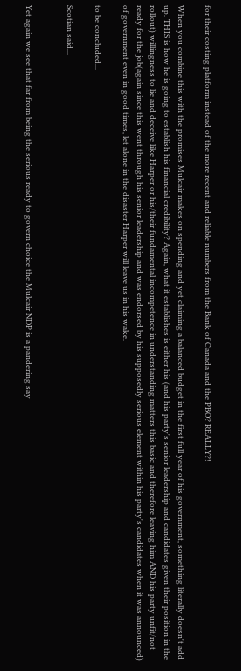for their costing platform instead of the more recent and reliable numbers from the Bank of Canada and the PBO? REALLY?!

When you combine this with the promises Mulcair makes on spending and yet claiming a balanced budget in the first full year of his government, something literally doesn't add up. THIS is how he is going to establish his financial credibility? Again, what it establishes is either his (and his party's senior leadership and candidates given their position in the rollout) willingness to lie and deceive like Harper or his/their fundamental incompetence in understanding matters this basic and therefore leaving him AND his party unfit/not ready for the job(again since this went through his senior leadership and was endorsed by his supposedly serious element within his party's candidates when it was announced) of government even in good times, let alone in the disaster Harper will leave us in his wake.

to be concluded...

Scotian said...


Yet again we see that far from being the serious ready to govern choice the Mulcair NDP is a pandering say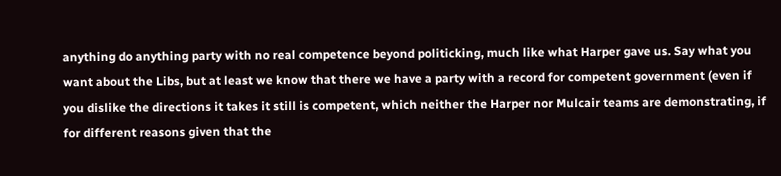anything do anything party with no real competence beyond politicking, much like what Harper gave us. Say what you want about the Libs, but at least we know that there we have a party with a record for competent government (even if you dislike the directions it takes it still is competent, which neither the Harper nor Mulcair teams are demonstrating, if for different reasons given that the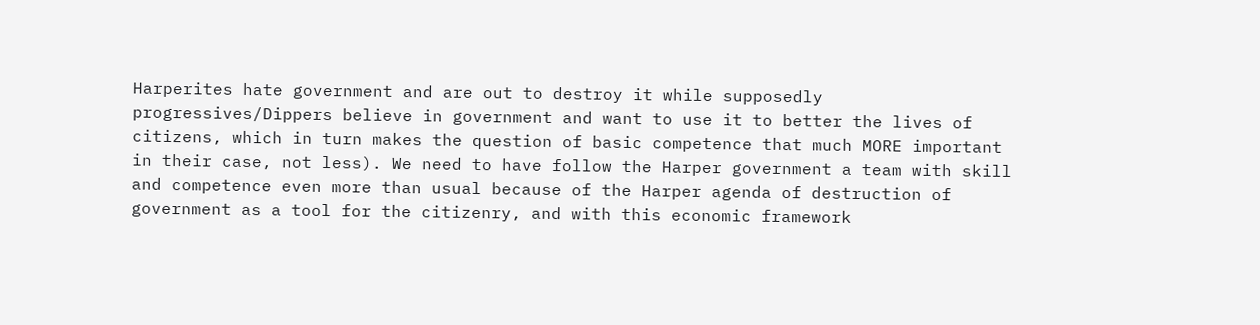Harperites hate government and are out to destroy it while supposedly progressives/Dippers believe in government and want to use it to better the lives of citizens, which in turn makes the question of basic competence that much MORE important in their case, not less). We need to have follow the Harper government a team with skill and competence even more than usual because of the Harper agenda of destruction of government as a tool for the citizenry, and with this economic framework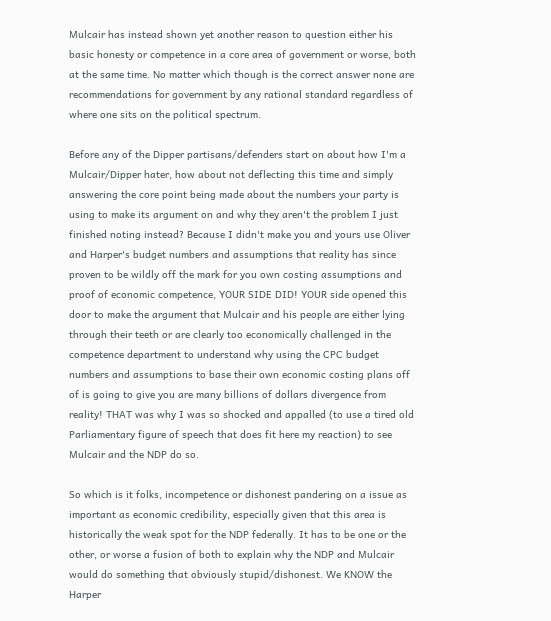Mulcair has instead shown yet another reason to question either his basic honesty or competence in a core area of government or worse, both at the same time. No matter which though is the correct answer none are recommendations for government by any rational standard regardless of where one sits on the political spectrum.

Before any of the Dipper partisans/defenders start on about how I'm a Mulcair/Dipper hater, how about not deflecting this time and simply answering the core point being made about the numbers your party is using to make its argument on and why they aren't the problem I just finished noting instead? Because I didn't make you and yours use Oliver and Harper's budget numbers and assumptions that reality has since proven to be wildly off the mark for you own costing assumptions and proof of economic competence, YOUR SIDE DID! YOUR side opened this door to make the argument that Mulcair and his people are either lying through their teeth or are clearly too economically challenged in the competence department to understand why using the CPC budget numbers and assumptions to base their own economic costing plans off of is going to give you are many billions of dollars divergence from reality! THAT was why I was so shocked and appalled (to use a tired old Parliamentary figure of speech that does fit here my reaction) to see Mulcair and the NDP do so.

So which is it folks, incompetence or dishonest pandering on a issue as important as economic credibility, especially given that this area is historically the weak spot for the NDP federally. It has to be one or the other, or worse a fusion of both to explain why the NDP and Mulcair would do something that obviously stupid/dishonest. We KNOW the Harper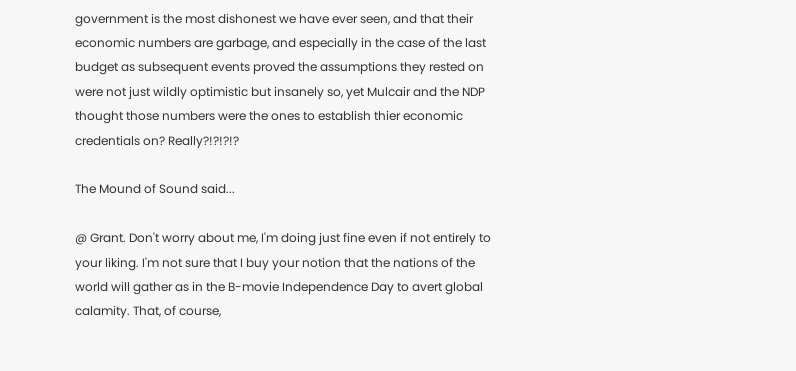government is the most dishonest we have ever seen, and that their economic numbers are garbage, and especially in the case of the last budget as subsequent events proved the assumptions they rested on were not just wildly optimistic but insanely so, yet Mulcair and the NDP thought those numbers were the ones to establish thier economic credentials on? Really?!?!?!?

The Mound of Sound said...

@ Grant. Don't worry about me, I'm doing just fine even if not entirely to your liking. I'm not sure that I buy your notion that the nations of the world will gather as in the B-movie Independence Day to avert global calamity. That, of course,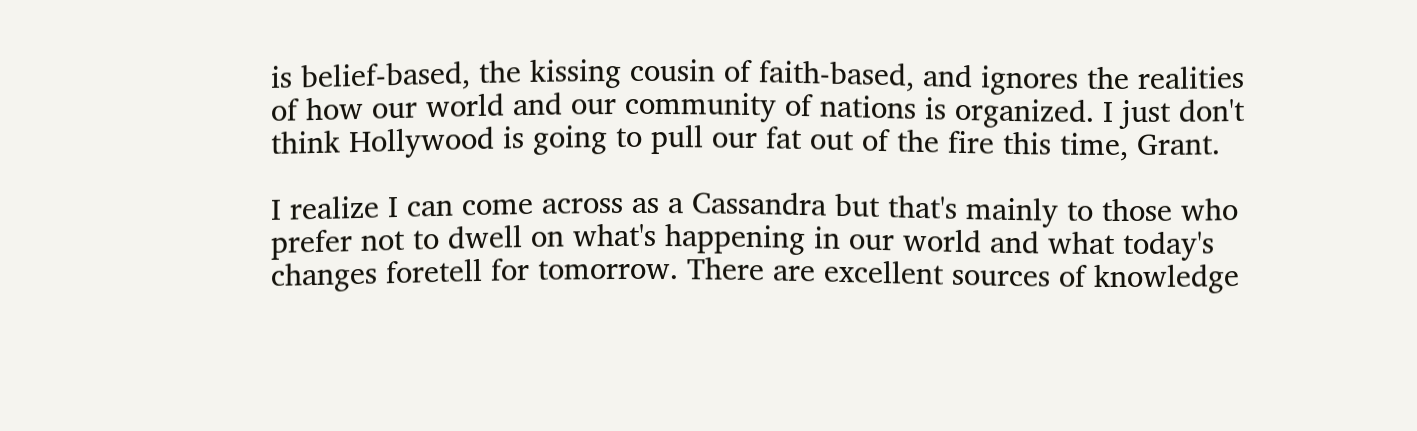is belief-based, the kissing cousin of faith-based, and ignores the realities of how our world and our community of nations is organized. I just don't think Hollywood is going to pull our fat out of the fire this time, Grant.

I realize I can come across as a Cassandra but that's mainly to those who prefer not to dwell on what's happening in our world and what today's changes foretell for tomorrow. There are excellent sources of knowledge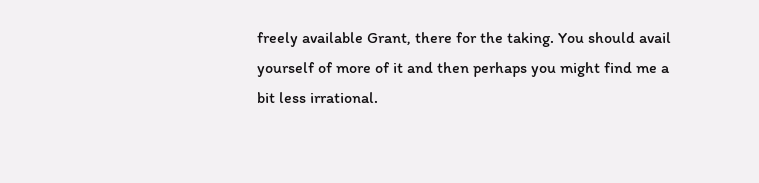freely available Grant, there for the taking. You should avail yourself of more of it and then perhaps you might find me a bit less irrational.